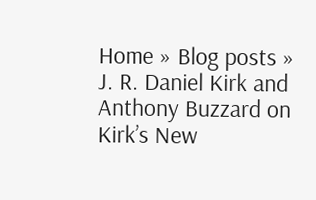Home » Blog posts » J. R. Daniel Kirk and Anthony Buzzard on Kirk’s New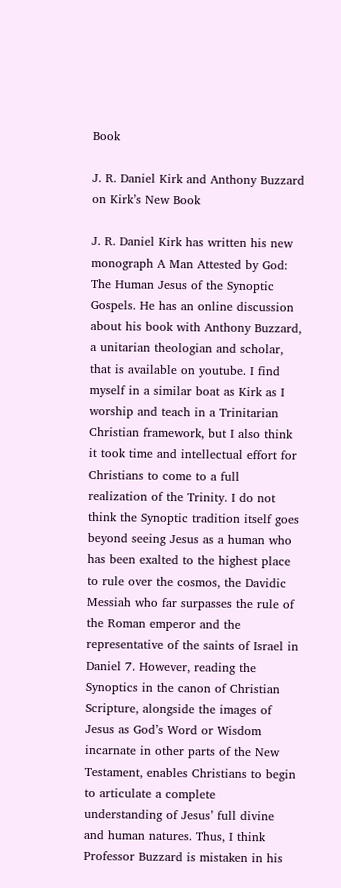Book

J. R. Daniel Kirk and Anthony Buzzard on Kirk’s New Book

J. R. Daniel Kirk has written his new monograph A Man Attested by God: The Human Jesus of the Synoptic Gospels. He has an online discussion about his book with Anthony Buzzard, a unitarian theologian and scholar, that is available on youtube. I find myself in a similar boat as Kirk as I worship and teach in a Trinitarian Christian framework, but I also think it took time and intellectual effort for Christians to come to a full realization of the Trinity. I do not think the Synoptic tradition itself goes beyond seeing Jesus as a human who has been exalted to the highest place to rule over the cosmos, the Davidic Messiah who far surpasses the rule of the Roman emperor and the representative of the saints of Israel in Daniel 7. However, reading the Synoptics in the canon of Christian Scripture, alongside the images of Jesus as God’s Word or Wisdom incarnate in other parts of the New Testament, enables Christians to begin to articulate a complete understanding of Jesus’ full divine and human natures. Thus, I think Professor Buzzard is mistaken in his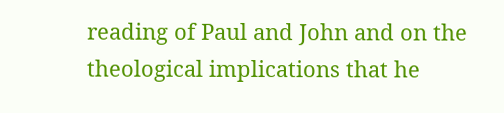reading of Paul and John and on the theological implications that he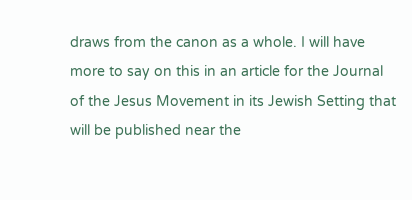draws from the canon as a whole. I will have more to say on this in an article for the Journal of the Jesus Movement in its Jewish Setting that will be published near the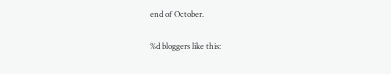end of October.

%d bloggers like this: